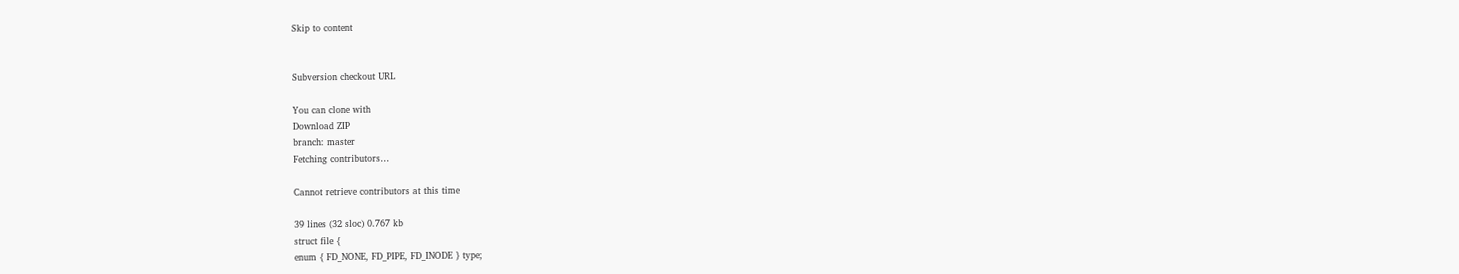Skip to content


Subversion checkout URL

You can clone with
Download ZIP
branch: master
Fetching contributors…

Cannot retrieve contributors at this time

39 lines (32 sloc) 0.767 kb
struct file {
enum { FD_NONE, FD_PIPE, FD_INODE } type;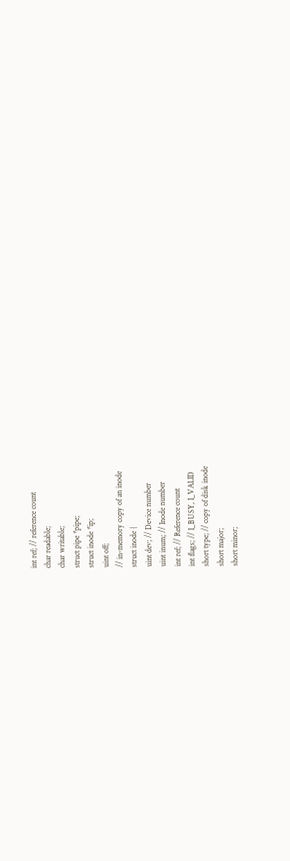int ref; // reference count
char readable;
char writable;
struct pipe *pipe;
struct inode *ip;
uint off;
// in-memory copy of an inode
struct inode {
uint dev; // Device number
uint inum; // Inode number
int ref; // Reference count
int flags; // I_BUSY, I_VALID
short type; // copy of disk inode
short major;
short minor;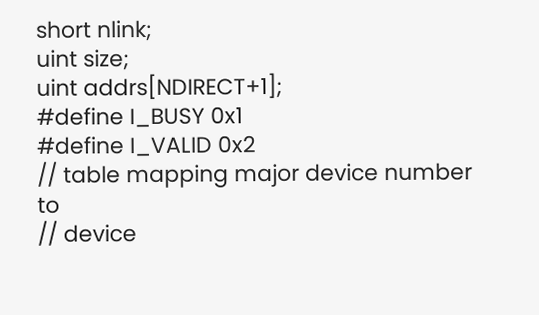short nlink;
uint size;
uint addrs[NDIRECT+1];
#define I_BUSY 0x1
#define I_VALID 0x2
// table mapping major device number to
// device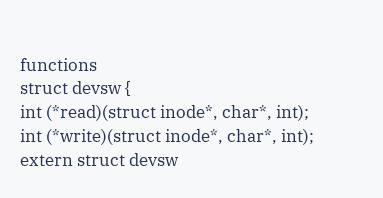functions
struct devsw {
int (*read)(struct inode*, char*, int);
int (*write)(struct inode*, char*, int);
extern struct devsw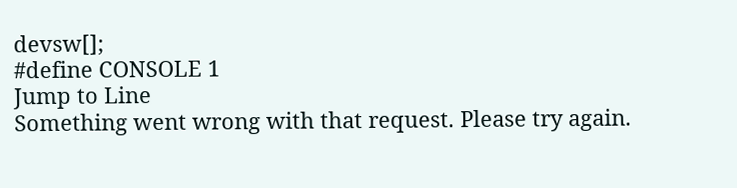devsw[];
#define CONSOLE 1
Jump to Line
Something went wrong with that request. Please try again.